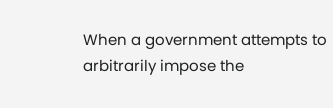When a government attempts to arbitrarily impose the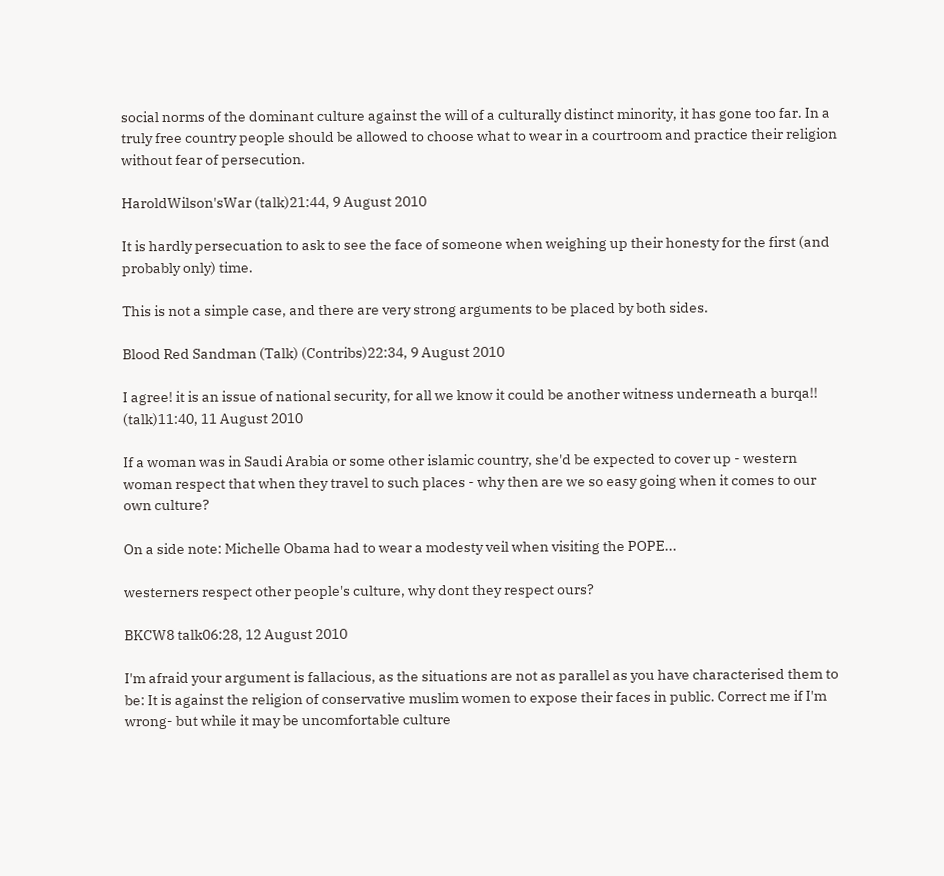social norms of the dominant culture against the will of a culturally distinct minority, it has gone too far. In a truly free country people should be allowed to choose what to wear in a courtroom and practice their religion without fear of persecution.

HaroldWilson'sWar (talk)21:44, 9 August 2010

It is hardly persecuation to ask to see the face of someone when weighing up their honesty for the first (and probably only) time.

This is not a simple case, and there are very strong arguments to be placed by both sides.

Blood Red Sandman (Talk) (Contribs)22:34, 9 August 2010

I agree! it is an issue of national security, for all we know it could be another witness underneath a burqa!! (talk)11:40, 11 August 2010

If a woman was in Saudi Arabia or some other islamic country, she'd be expected to cover up - western woman respect that when they travel to such places - why then are we so easy going when it comes to our own culture?

On a side note: Michelle Obama had to wear a modesty veil when visiting the POPE...

westerners respect other people's culture, why dont they respect ours?

BKCW8 talk06:28, 12 August 2010

I'm afraid your argument is fallacious, as the situations are not as parallel as you have characterised them to be: It is against the religion of conservative muslim women to expose their faces in public. Correct me if I'm wrong- but while it may be uncomfortable culture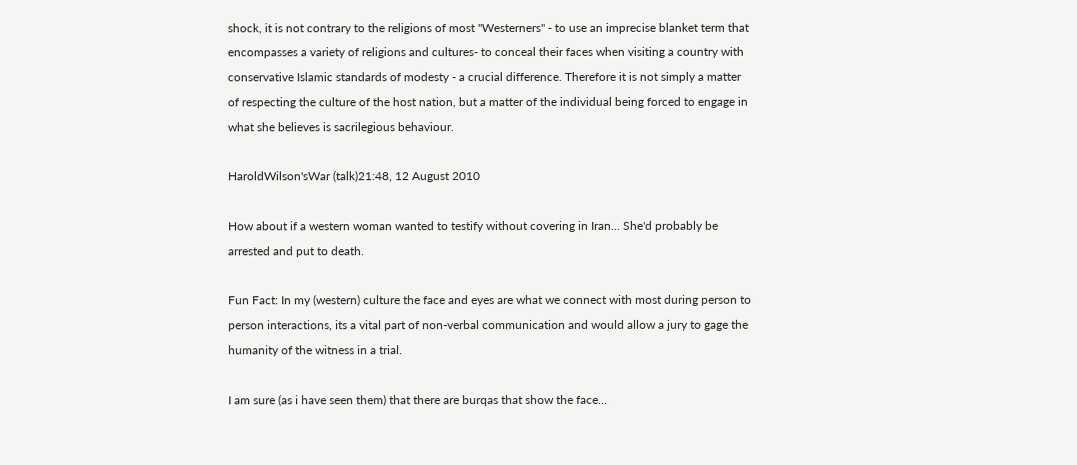shock, it is not contrary to the religions of most "Westerners" - to use an imprecise blanket term that encompasses a variety of religions and cultures- to conceal their faces when visiting a country with conservative Islamic standards of modesty - a crucial difference. Therefore it is not simply a matter of respecting the culture of the host nation, but a matter of the individual being forced to engage in what she believes is sacrilegious behaviour.

HaroldWilson'sWar (talk)21:48, 12 August 2010

How about if a western woman wanted to testify without covering in Iran... She'd probably be arrested and put to death.

Fun Fact: In my (western) culture the face and eyes are what we connect with most during person to person interactions, its a vital part of non-verbal communication and would allow a jury to gage the humanity of the witness in a trial.

I am sure (as i have seen them) that there are burqas that show the face...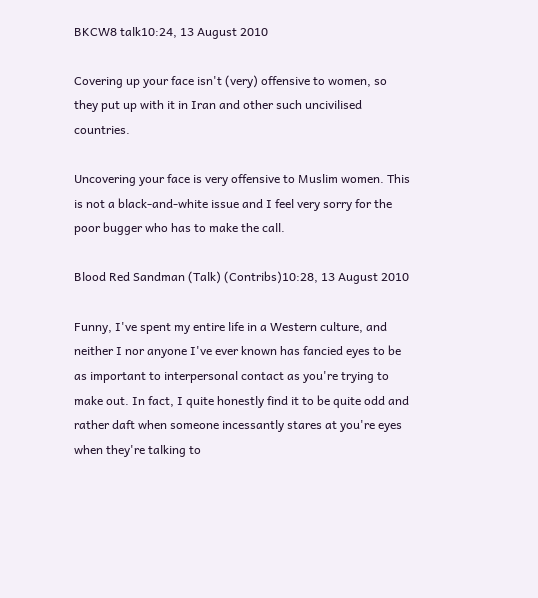BKCW8 talk10:24, 13 August 2010

Covering up your face isn't (very) offensive to women, so they put up with it in Iran and other such uncivilised countries.

Uncovering your face is very offensive to Muslim women. This is not a black-and-white issue and I feel very sorry for the poor bugger who has to make the call.

Blood Red Sandman (Talk) (Contribs)10:28, 13 August 2010

Funny, I've spent my entire life in a Western culture, and neither I nor anyone I've ever known has fancied eyes to be as important to interpersonal contact as you're trying to make out. In fact, I quite honestly find it to be quite odd and rather daft when someone incessantly stares at you're eyes when they're talking to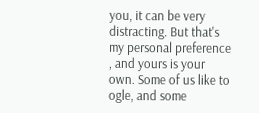you, it can be very distracting. But that's my personal preference , and yours is your own. Some of us like to ogle, and some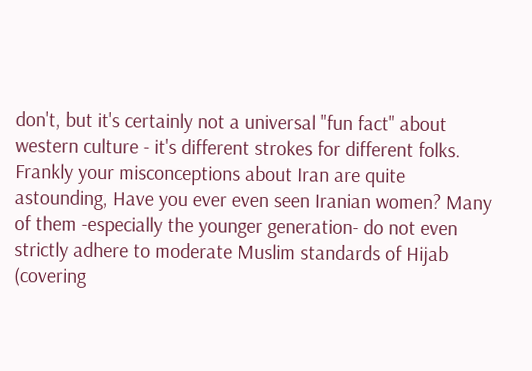don't, but it's certainly not a universal "fun fact" about western culture - it's different strokes for different folks. Frankly your misconceptions about Iran are quite astounding, Have you ever even seen Iranian women? Many of them -especially the younger generation- do not even strictly adhere to moderate Muslim standards of Hijab (covering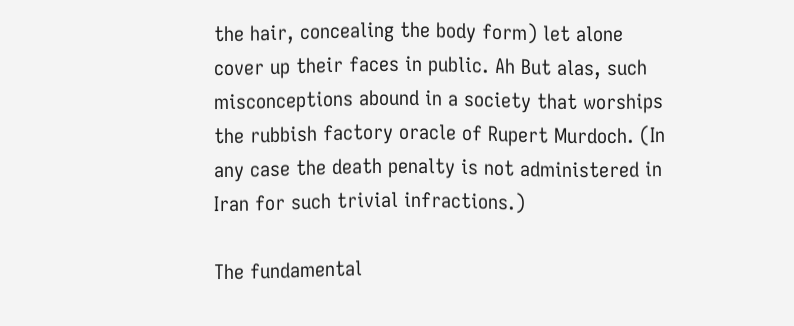the hair, concealing the body form) let alone cover up their faces in public. Ah But alas, such misconceptions abound in a society that worships the rubbish factory oracle of Rupert Murdoch. (In any case the death penalty is not administered in Iran for such trivial infractions.)

The fundamental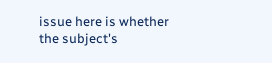issue here is whether the subject's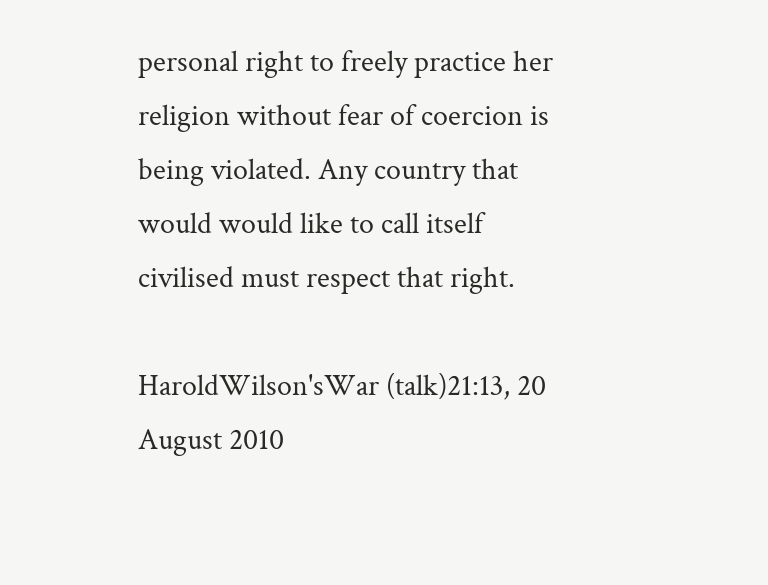personal right to freely practice her religion without fear of coercion is being violated. Any country that would would like to call itself civilised must respect that right.

HaroldWilson'sWar (talk)21:13, 20 August 2010